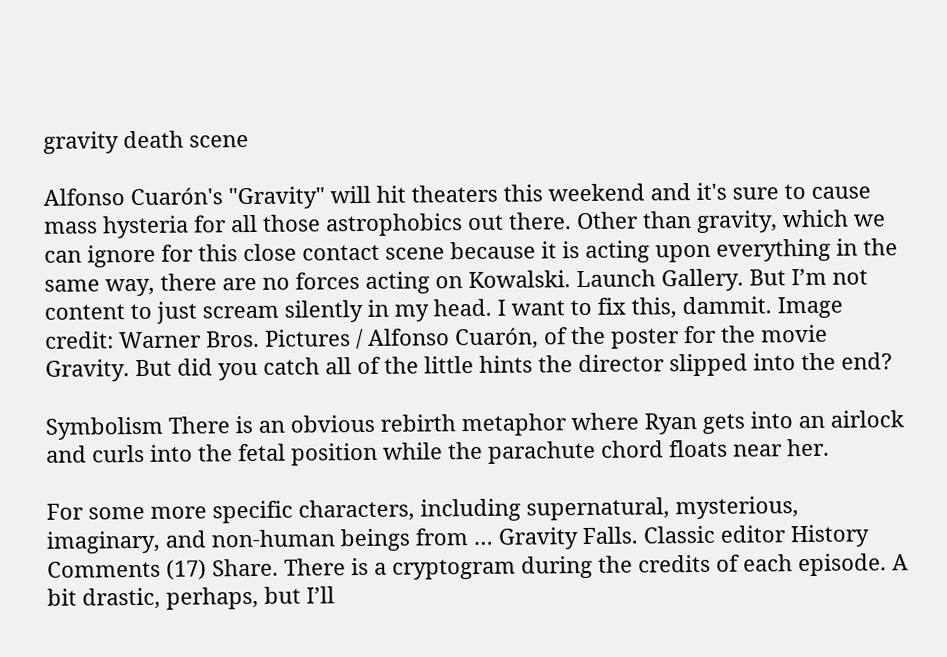gravity death scene

Alfonso Cuarón's "Gravity" will hit theaters this weekend and it's sure to cause mass hysteria for all those astrophobics out there. Other than gravity, which we can ignore for this close contact scene because it is acting upon everything in the same way, there are no forces acting on Kowalski. Launch Gallery. But I’m not content to just scream silently in my head. I want to fix this, dammit. Image credit: Warner Bros. Pictures / Alfonso Cuarón, of the poster for the movie Gravity. But did you catch all of the little hints the director slipped into the end?

Symbolism There is an obvious rebirth metaphor where Ryan gets into an airlock and curls into the fetal position while the parachute chord floats near her.

For some more specific characters, including supernatural, mysterious, imaginary, and non-human beings from … Gravity Falls. Classic editor History Comments (17) Share. There is a cryptogram during the credits of each episode. A bit drastic, perhaps, but I’ll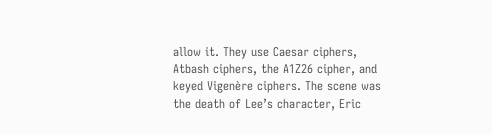allow it. They use Caesar ciphers, Atbash ciphers, the A1Z26 cipher, and keyed Vigenère ciphers. The scene was the death of Lee’s character, Eric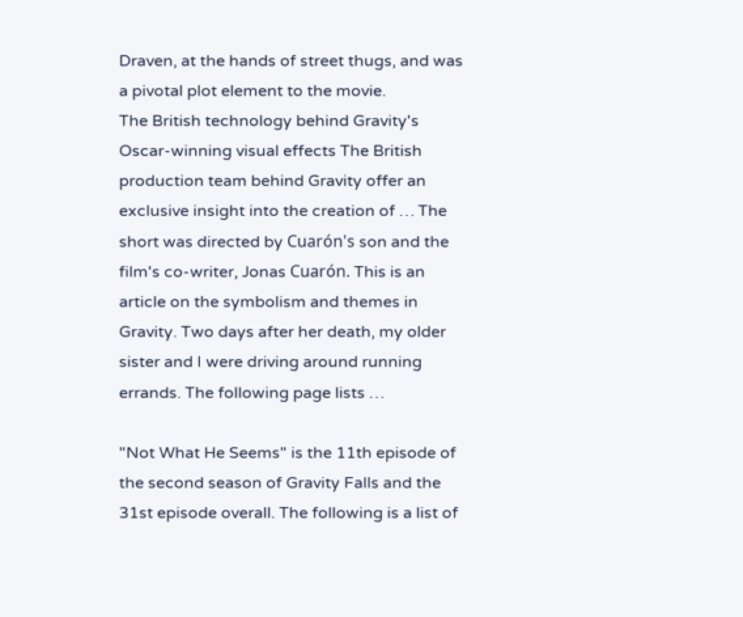Draven, at the hands of street thugs, and was a pivotal plot element to the movie.
The British technology behind Gravity's Oscar-winning visual effects The British production team behind Gravity offer an exclusive insight into the creation of … The short was directed by Cuarón's son and the film's co-writer, Jonas Cuarón. This is an article on the symbolism and themes in Gravity. Two days after her death, my older sister and I were driving around running errands. The following page lists …

"Not What He Seems" is the 11th episode of the second season of Gravity Falls and the 31st episode overall. The following is a list of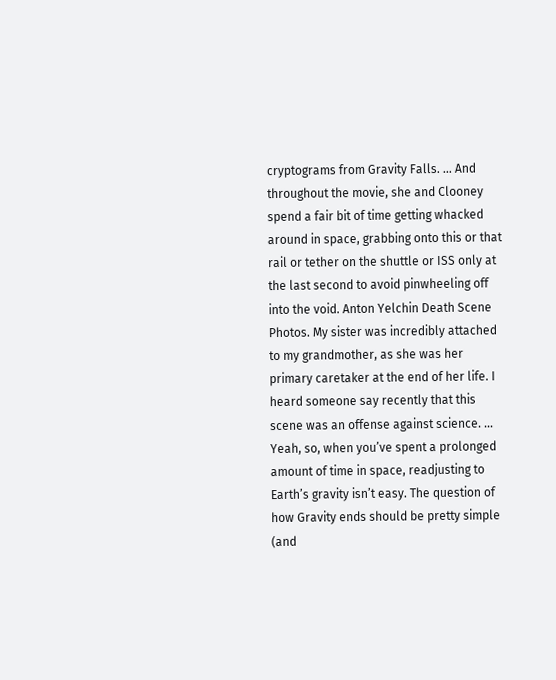cryptograms from Gravity Falls. ... And throughout the movie, she and Clooney spend a fair bit of time getting whacked around in space, grabbing onto this or that rail or tether on the shuttle or ISS only at the last second to avoid pinwheeling off into the void. Anton Yelchin Death Scene Photos. My sister was incredibly attached to my grandmother, as she was her primary caretaker at the end of her life. I heard someone say recently that this scene was an offense against science. ... Yeah, so, when you’ve spent a prolonged amount of time in space, readjusting to Earth’s gravity isn’t easy. The question of how Gravity ends should be pretty simple (and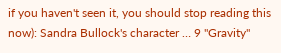if you haven't seen it, you should stop reading this now): Sandra Bullock's character … 9 "Gravity"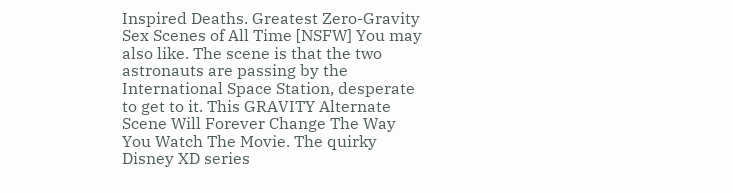Inspired Deaths. Greatest Zero-Gravity Sex Scenes of All Time [NSFW] You may also like. The scene is that the two astronauts are passing by the International Space Station, desperate to get to it. This GRAVITY Alternate Scene Will Forever Change The Way You Watch The Movie. The quirky Disney XD series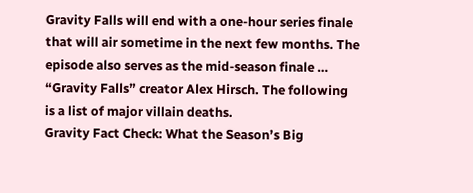Gravity Falls will end with a one-hour series finale that will air sometime in the next few months. The episode also serves as the mid-season finale … “Gravity Falls” creator Alex Hirsch. The following is a list of major villain deaths.
Gravity Fact Check: What the Season’s Big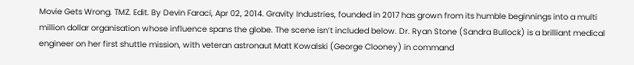Movie Gets Wrong. TMZ. Edit. By Devin Faraci, Apr 02, 2014. Gravity Industries, founded in 2017 has grown from its humble beginnings into a multi million dollar organisation whose influence spans the globe. The scene isn’t included below. Dr. Ryan Stone (Sandra Bullock) is a brilliant medical engineer on her first shuttle mission, with veteran astronaut Matt Kowalski (George Clooney) in command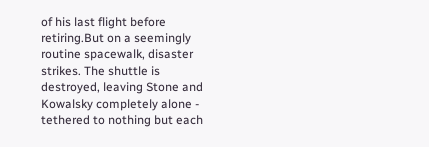of his last flight before retiring.But on a seemingly routine spacewalk, disaster strikes. The shuttle is destroyed, leaving Stone and Kowalsky completely alone - tethered to nothing but each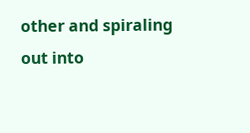other and spiraling out into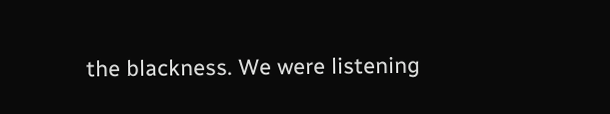the blackness. We were listening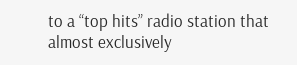to a “top hits” radio station that almost exclusively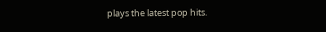plays the latest pop hits.